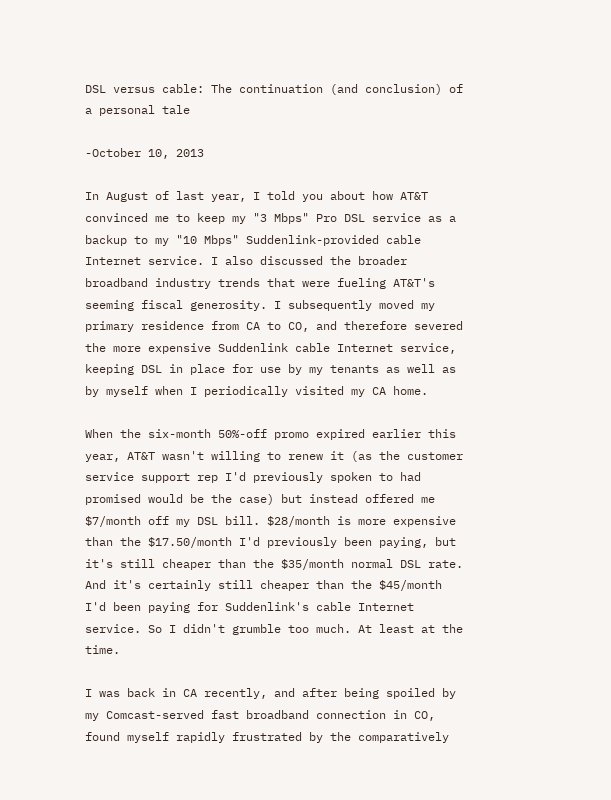DSL versus cable: The continuation (and conclusion) of a personal tale

-October 10, 2013

In August of last year, I told you about how AT&T convinced me to keep my "3 Mbps" Pro DSL service as a backup to my "10 Mbps" Suddenlink-provided cable Internet service. I also discussed the broader broadband industry trends that were fueling AT&T's seeming fiscal generosity. I subsequently moved my primary residence from CA to CO, and therefore severed the more expensive Suddenlink cable Internet service, keeping DSL in place for use by my tenants as well as by myself when I periodically visited my CA home.

When the six-month 50%-off promo expired earlier this year, AT&T wasn't willing to renew it (as the customer service support rep I'd previously spoken to had promised would be the case) but instead offered me $7/month off my DSL bill. $28/month is more expensive than the $17.50/month I'd previously been paying, but it's still cheaper than the $35/month normal DSL rate. And it's certainly still cheaper than the $45/month I'd been paying for Suddenlink's cable Internet service. So I didn't grumble too much. At least at the time.

I was back in CA recently, and after being spoiled by my Comcast-served fast broadband connection in CO, found myself rapidly frustrated by the comparatively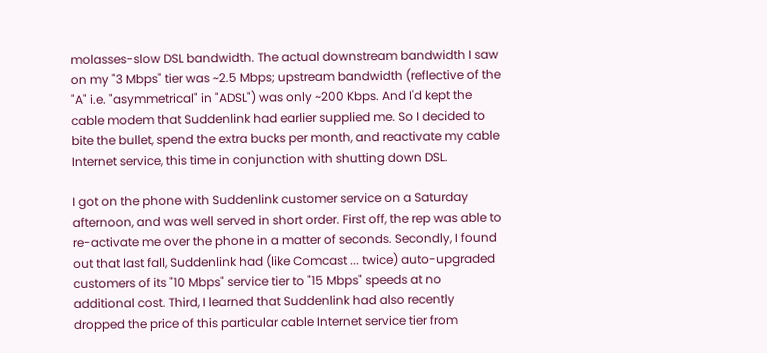molasses-slow DSL bandwidth. The actual downstream bandwidth I saw on my "3 Mbps" tier was ~2.5 Mbps; upstream bandwidth (reflective of the "A" i.e. "asymmetrical" in "ADSL") was only ~200 Kbps. And I'd kept the cable modem that Suddenlink had earlier supplied me. So I decided to bite the bullet, spend the extra bucks per month, and reactivate my cable Internet service, this time in conjunction with shutting down DSL.

I got on the phone with Suddenlink customer service on a Saturday afternoon, and was well served in short order. First off, the rep was able to re-activate me over the phone in a matter of seconds. Secondly, I found out that last fall, Suddenlink had (like Comcast ... twice) auto-upgraded customers of its "10 Mbps" service tier to "15 Mbps" speeds at no additional cost. Third, I learned that Suddenlink had also recently dropped the price of this particular cable Internet service tier from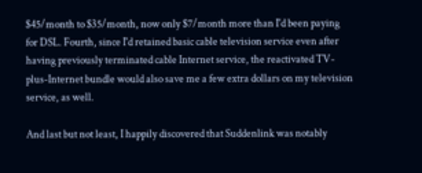$45/month to $35/month, now only $7/month more than I'd been paying for DSL. Fourth, since I'd retained basic cable television service even after having previously terminated cable Internet service, the reactivated TV-plus-Internet bundle would also save me a few extra dollars on my television service, as well.

And last but not least, I happily discovered that Suddenlink was notably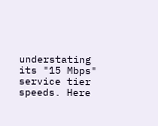understating its "15 Mbps" service tier speeds. Here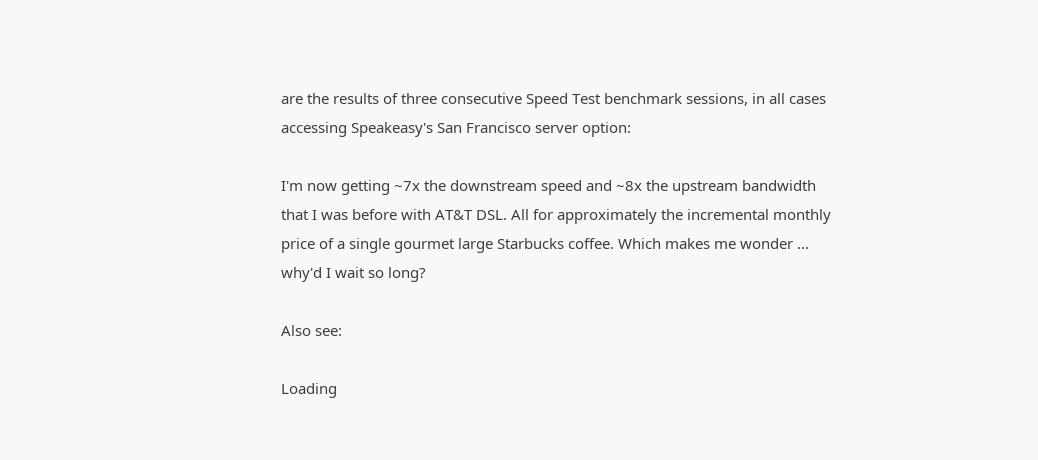are the results of three consecutive Speed Test benchmark sessions, in all cases accessing Speakeasy's San Francisco server option:

I'm now getting ~7x the downstream speed and ~8x the upstream bandwidth that I was before with AT&T DSL. All for approximately the incremental monthly price of a single gourmet large Starbucks coffee. Which makes me wonder ... why'd I wait so long?

Also see:

Loading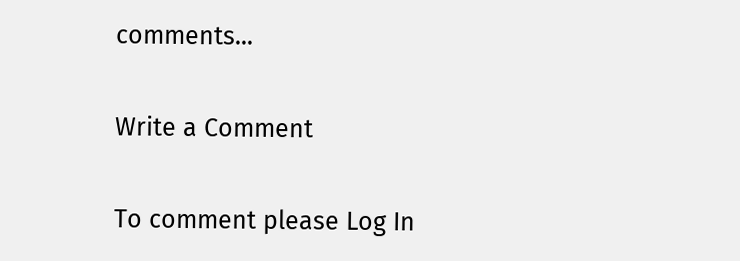comments...

Write a Comment

To comment please Log In